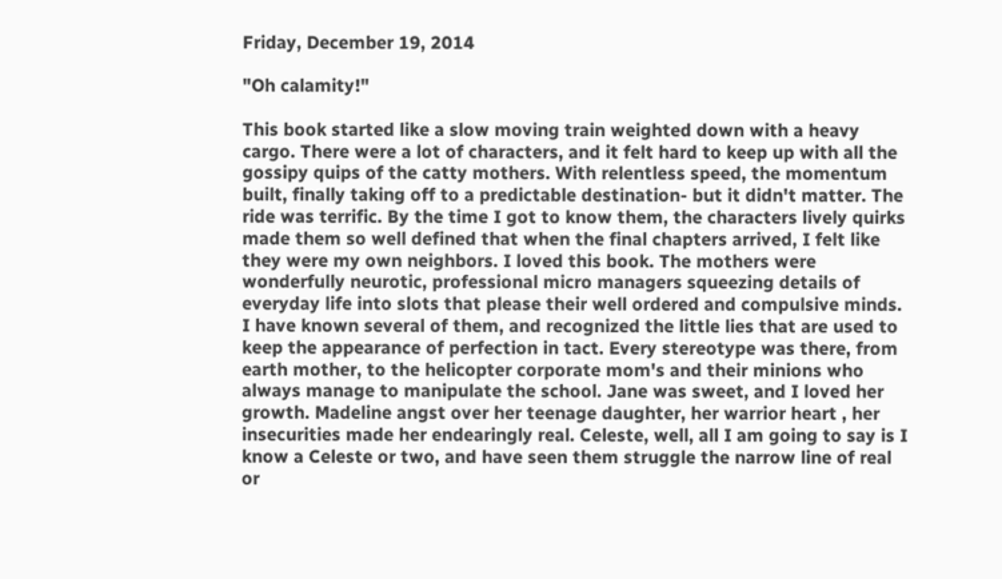Friday, December 19, 2014

"Oh calamity!"

This book started like a slow moving train weighted down with a heavy cargo. There were a lot of characters, and it felt hard to keep up with all the gossipy quips of the catty mothers. With relentless speed, the momentum built, finally taking off to a predictable destination- but it didn't matter. The ride was terrific. By the time I got to know them, the characters lively quirks made them so well defined that when the final chapters arrived, I felt like they were my own neighbors. I loved this book. The mothers were wonderfully neurotic, professional micro managers squeezing details of everyday life into slots that please their well ordered and compulsive minds. I have known several of them, and recognized the little lies that are used to keep the appearance of perfection in tact. Every stereotype was there, from earth mother, to the helicopter corporate mom's and their minions who always manage to manipulate the school. Jane was sweet, and I loved her growth. Madeline angst over her teenage daughter, her warrior heart , her insecurities made her endearingly real. Celeste, well, all I am going to say is I know a Celeste or two, and have seen them struggle the narrow line of real or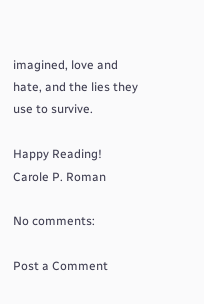imagined, love and hate, and the lies they use to survive.

Happy Reading!
Carole P. Roman

No comments:

Post a Comment